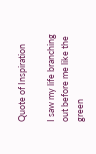Quote of Inspiration

I saw my life branching out before me like the green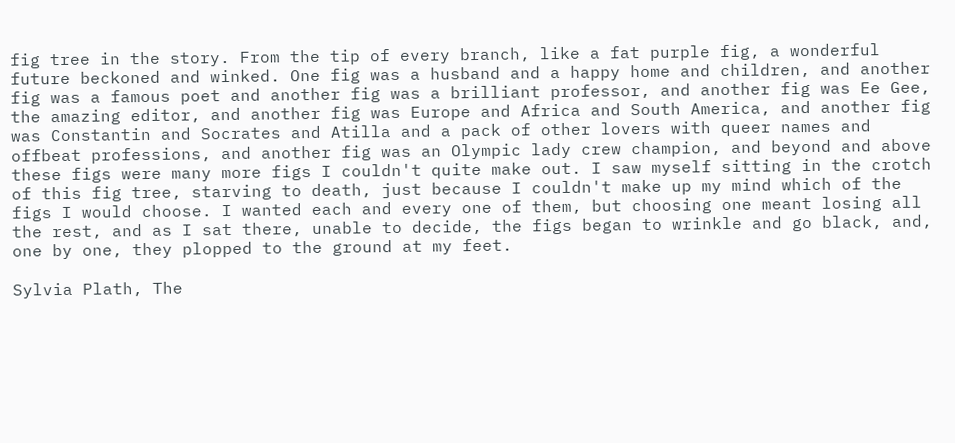fig tree in the story. From the tip of every branch, like a fat purple fig, a wonderful future beckoned and winked. One fig was a husband and a happy home and children, and another fig was a famous poet and another fig was a brilliant professor, and another fig was Ee Gee, the amazing editor, and another fig was Europe and Africa and South America, and another fig was Constantin and Socrates and Atilla and a pack of other lovers with queer names and offbeat professions, and another fig was an Olympic lady crew champion, and beyond and above these figs were many more figs I couldn't quite make out. I saw myself sitting in the crotch of this fig tree, starving to death, just because I couldn't make up my mind which of the figs I would choose. I wanted each and every one of them, but choosing one meant losing all the rest, and as I sat there, unable to decide, the figs began to wrinkle and go black, and, one by one, they plopped to the ground at my feet.

Sylvia Plath, The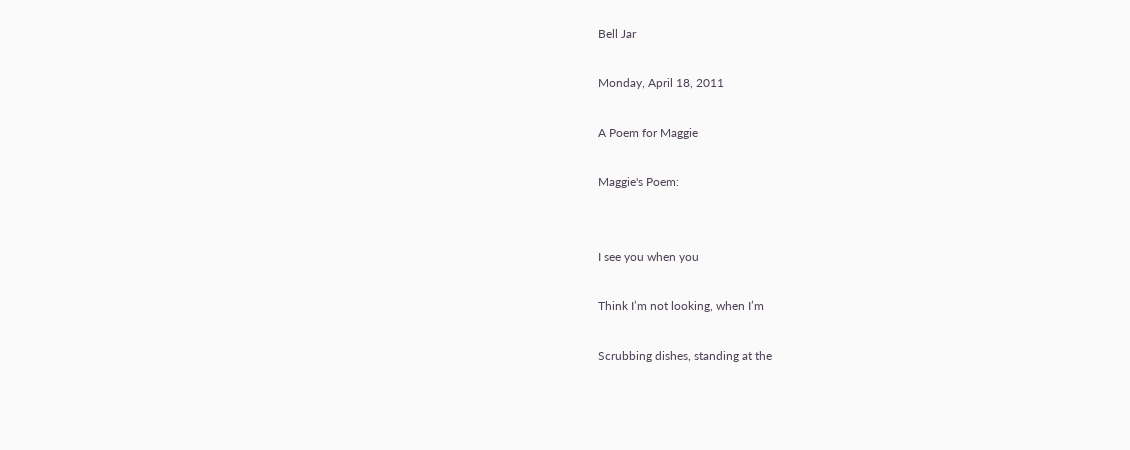Bell Jar

Monday, April 18, 2011

A Poem for Maggie

Maggie's Poem:


I see you when you

Think I’m not looking, when I’m

Scrubbing dishes, standing at the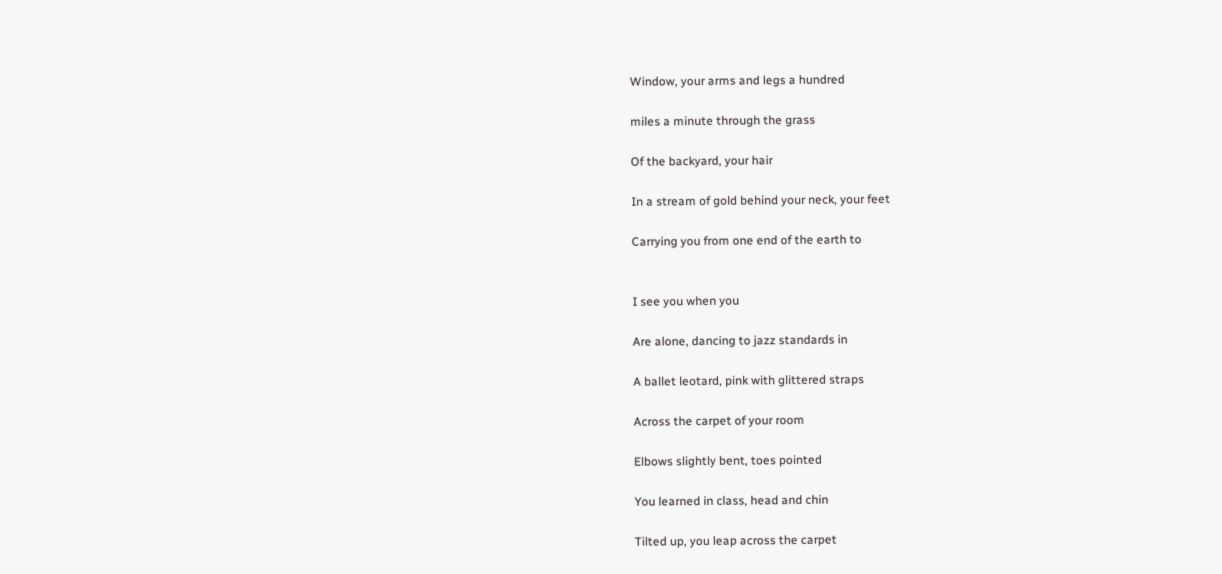Window, your arms and legs a hundred

miles a minute through the grass

Of the backyard, your hair

In a stream of gold behind your neck, your feet

Carrying you from one end of the earth to


I see you when you

Are alone, dancing to jazz standards in

A ballet leotard, pink with glittered straps

Across the carpet of your room

Elbows slightly bent, toes pointed

You learned in class, head and chin

Tilted up, you leap across the carpet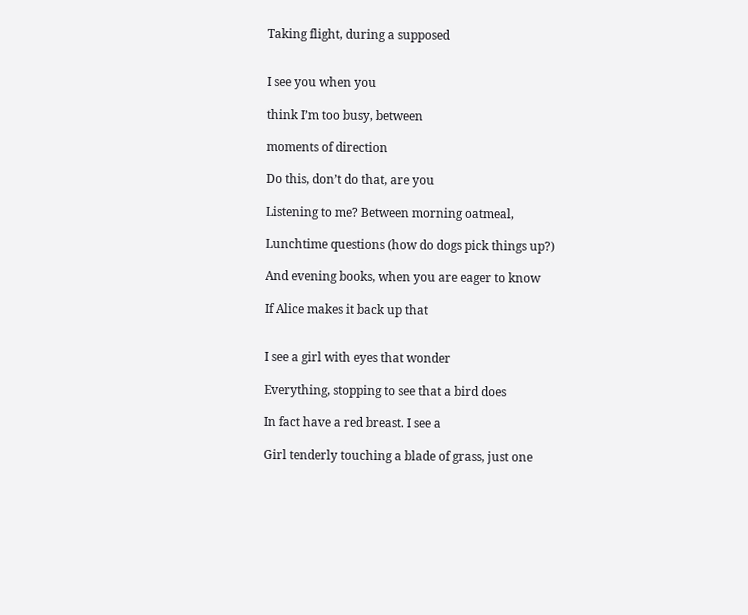Taking flight, during a supposed


I see you when you

think I’m too busy, between

moments of direction

Do this, don’t do that, are you

Listening to me? Between morning oatmeal,

Lunchtime questions (how do dogs pick things up?)

And evening books, when you are eager to know

If Alice makes it back up that


I see a girl with eyes that wonder

Everything, stopping to see that a bird does

In fact have a red breast. I see a

Girl tenderly touching a blade of grass, just one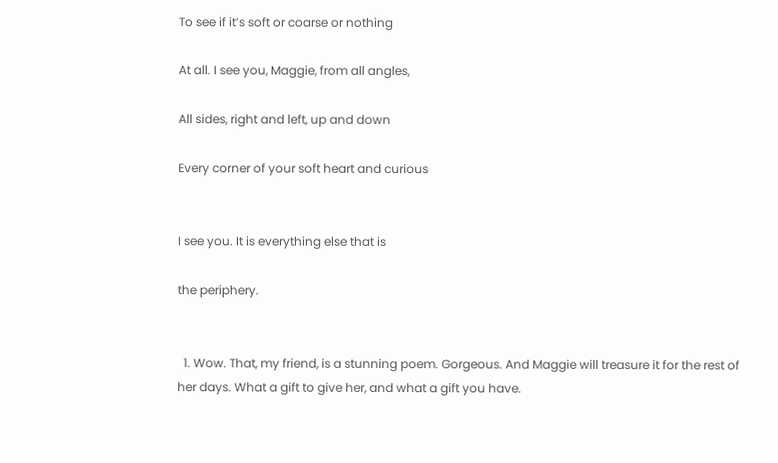To see if it’s soft or coarse or nothing

At all. I see you, Maggie, from all angles,

All sides, right and left, up and down

Every corner of your soft heart and curious


I see you. It is everything else that is

the periphery.


  1. Wow. That, my friend, is a stunning poem. Gorgeous. And Maggie will treasure it for the rest of her days. What a gift to give her, and what a gift you have.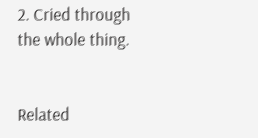2. Cried through the whole thing.


Related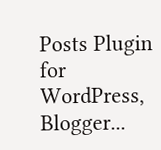Posts Plugin for WordPress, Blogger...